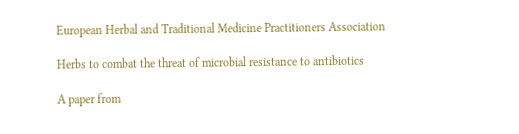European Herbal and Traditional Medicine Practitioners Association

Herbs to combat the threat of microbial resistance to antibiotics

A paper from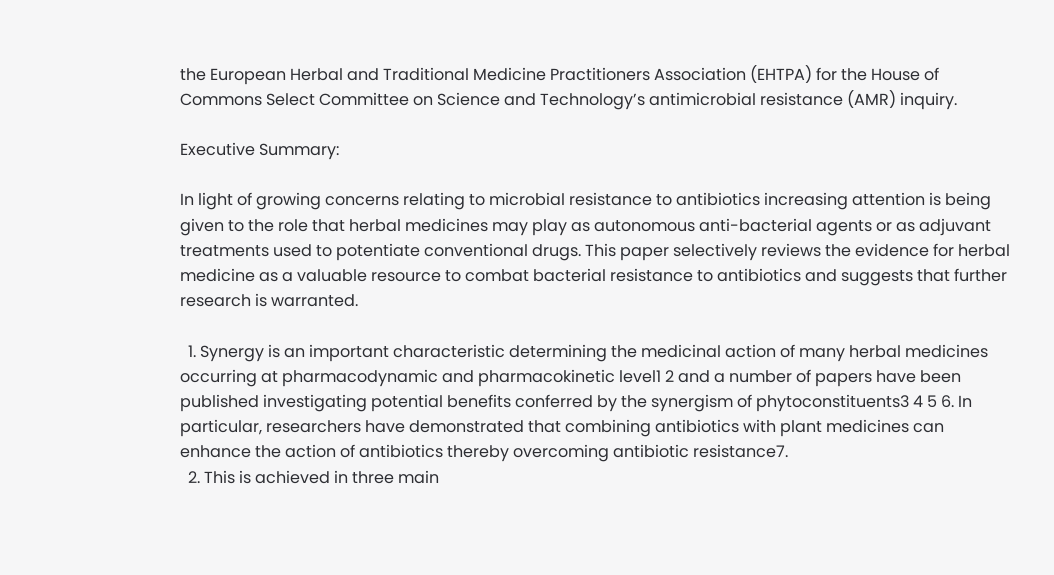the European Herbal and Traditional Medicine Practitioners Association (EHTPA) for the House of Commons Select Committee on Science and Technology’s antimicrobial resistance (AMR) inquiry.

Executive Summary:

In light of growing concerns relating to microbial resistance to antibiotics increasing attention is being given to the role that herbal medicines may play as autonomous anti-bacterial agents or as adjuvant treatments used to potentiate conventional drugs. This paper selectively reviews the evidence for herbal medicine as a valuable resource to combat bacterial resistance to antibiotics and suggests that further research is warranted.

  1. Synergy is an important characteristic determining the medicinal action of many herbal medicines occurring at pharmacodynamic and pharmacokinetic level1 2 and a number of papers have been published investigating potential benefits conferred by the synergism of phytoconstituents3 4 5 6. In particular, researchers have demonstrated that combining antibiotics with plant medicines can enhance the action of antibiotics thereby overcoming antibiotic resistance7.
  2. This is achieved in three main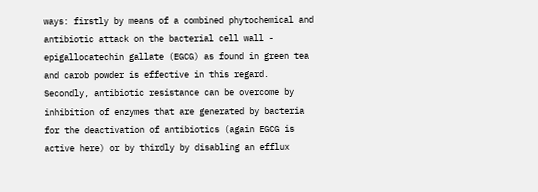ways: firstly by means of a combined phytochemical and antibiotic attack on the bacterial cell wall - epigallocatechin gallate (EGCG) as found in green tea and carob powder is effective in this regard. Secondly, antibiotic resistance can be overcome by inhibition of enzymes that are generated by bacteria for the deactivation of antibiotics (again EGCG is active here) or by thirdly by disabling an efflux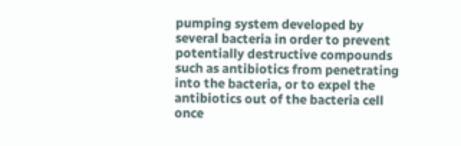pumping system developed by several bacteria in order to prevent potentially destructive compounds such as antibiotics from penetrating into the bacteria, or to expel the antibiotics out of the bacteria cell once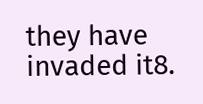they have invaded it8.